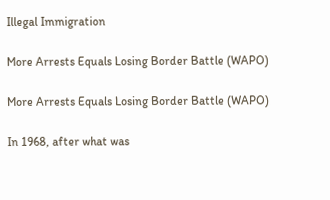Illegal Immigration

More Arrests Equals Losing Border Battle (WAPO)

More Arrests Equals Losing Border Battle (WAPO)

In 1968, after what was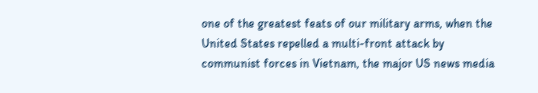one of the greatest feats of our military arms, when the United States repelled a multi-front attack by communist forces in Vietnam, the major US news media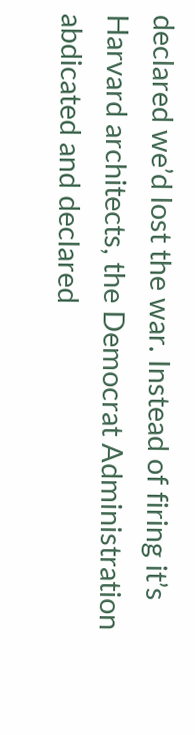declared we’d lost the war. Instead of firing it’s Harvard architects, the Democrat Administration abdicated and declared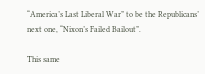“America’s Last Liberal War” to be the Republicans’ next one, “Nixon’s Failed Bailout”.

This same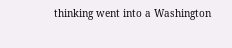thinking went into a Washington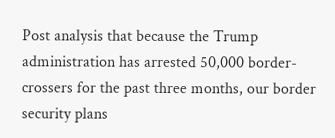Post analysis that because the Trump administration has arrested 50,000 border-crossers for the past three months, our border security plans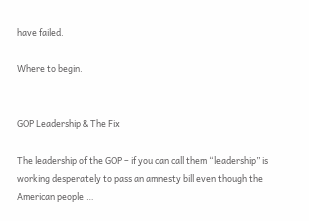have failed.

Where to begin.


GOP Leadership & The Fix

The leadership of the GOP – if you can call them “leadership” is working desperately to pass an amnesty bill even though the American people …